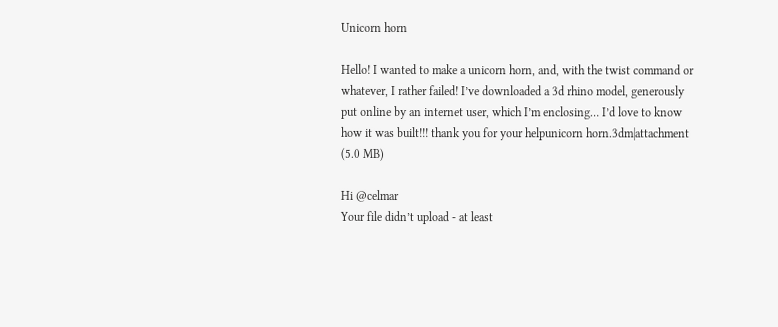Unicorn horn

Hello! I wanted to make a unicorn horn, and, with the twist command or whatever, I rather failed! I’ve downloaded a 3d rhino model, generously put online by an internet user, which I’m enclosing… I’d love to know how it was built!!! thank you for your helpunicorn horn.3dm|attachment (5.0 MB)

Hi @celmar
Your file didn’t upload - at least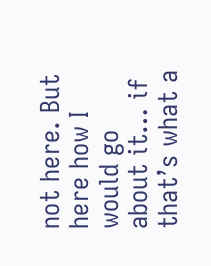not here. But here how I would go about it… if that’s what a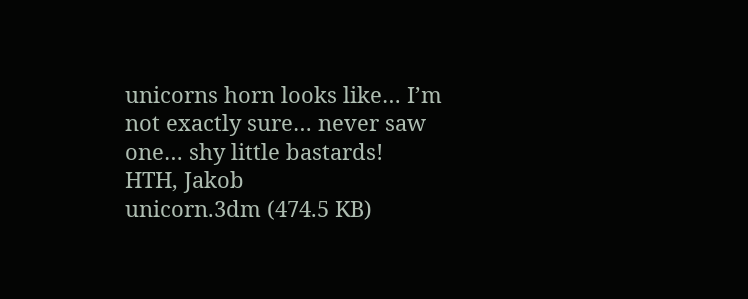unicorns horn looks like… I’m not exactly sure… never saw one… shy little bastards!
HTH, Jakob
unicorn.3dm (474.5 KB)